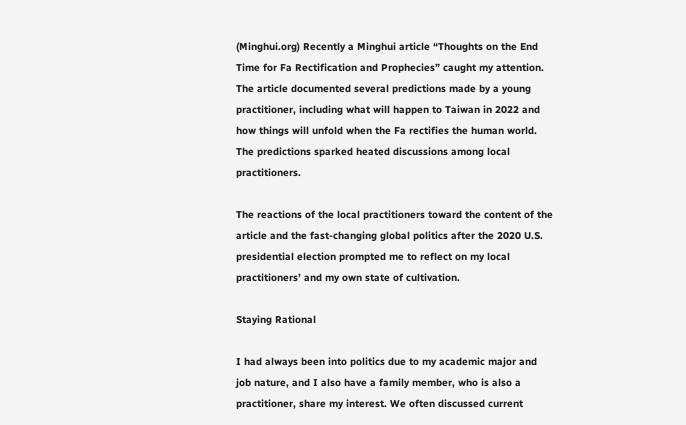(Minghui.org) Recently a Minghui article “Thoughts on the End Time for Fa Rectification and Prophecies” caught my attention. The article documented several predictions made by a young practitioner, including what will happen to Taiwan in 2022 and how things will unfold when the Fa rectifies the human world. The predictions sparked heated discussions among local practitioners.

The reactions of the local practitioners toward the content of the article and the fast-changing global politics after the 2020 U.S. presidential election prompted me to reflect on my local practitioners’ and my own state of cultivation.

Staying Rational

I had always been into politics due to my academic major and job nature, and I also have a family member, who is also a practitioner, share my interest. We often discussed current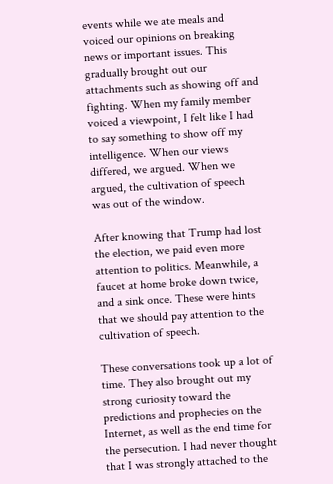events while we ate meals and voiced our opinions on breaking news or important issues. This gradually brought out our attachments such as showing off and fighting. When my family member voiced a viewpoint, I felt like I had to say something to show off my intelligence. When our views differed, we argued. When we argued, the cultivation of speech was out of the window.

After knowing that Trump had lost the election, we paid even more attention to politics. Meanwhile, a faucet at home broke down twice, and a sink once. These were hints that we should pay attention to the cultivation of speech.

These conversations took up a lot of time. They also brought out my strong curiosity toward the predictions and prophecies on the Internet, as well as the end time for the persecution. I had never thought that I was strongly attached to the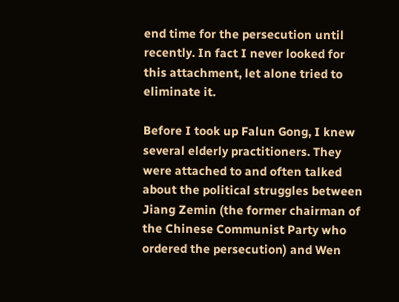end time for the persecution until recently. In fact I never looked for this attachment, let alone tried to eliminate it.

Before I took up Falun Gong, I knew several elderly practitioners. They were attached to and often talked about the political struggles between Jiang Zemin (the former chairman of the Chinese Communist Party who ordered the persecution) and Wen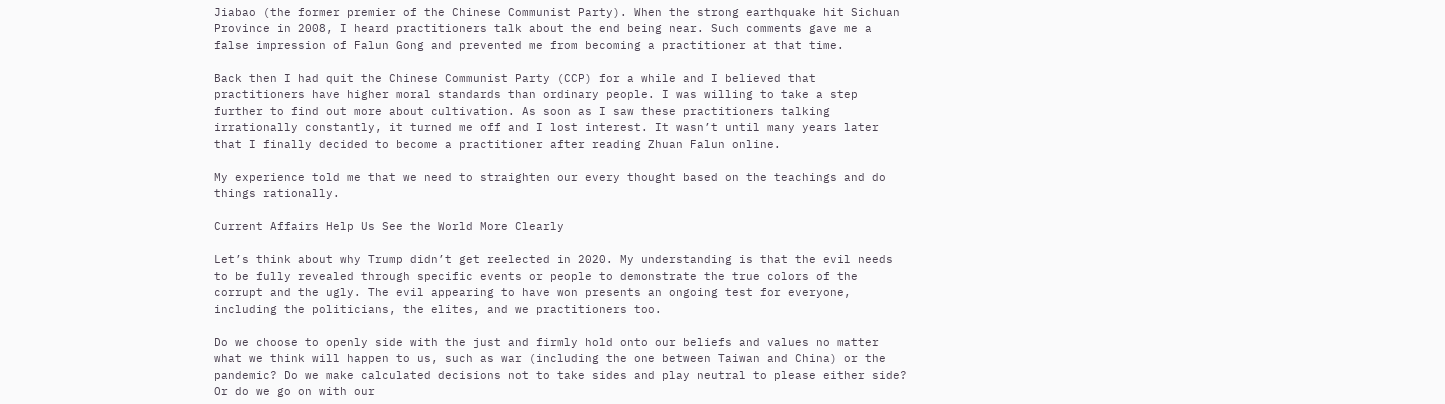Jiabao (the former premier of the Chinese Communist Party). When the strong earthquake hit Sichuan Province in 2008, I heard practitioners talk about the end being near. Such comments gave me a false impression of Falun Gong and prevented me from becoming a practitioner at that time.

Back then I had quit the Chinese Communist Party (CCP) for a while and I believed that practitioners have higher moral standards than ordinary people. I was willing to take a step further to find out more about cultivation. As soon as I saw these practitioners talking irrationally constantly, it turned me off and I lost interest. It wasn’t until many years later that I finally decided to become a practitioner after reading Zhuan Falun online.

My experience told me that we need to straighten our every thought based on the teachings and do things rationally.

Current Affairs Help Us See the World More Clearly

Let’s think about why Trump didn’t get reelected in 2020. My understanding is that the evil needs to be fully revealed through specific events or people to demonstrate the true colors of the corrupt and the ugly. The evil appearing to have won presents an ongoing test for everyone, including the politicians, the elites, and we practitioners too.

Do we choose to openly side with the just and firmly hold onto our beliefs and values no matter what we think will happen to us, such as war (including the one between Taiwan and China) or the pandemic? Do we make calculated decisions not to take sides and play neutral to please either side? Or do we go on with our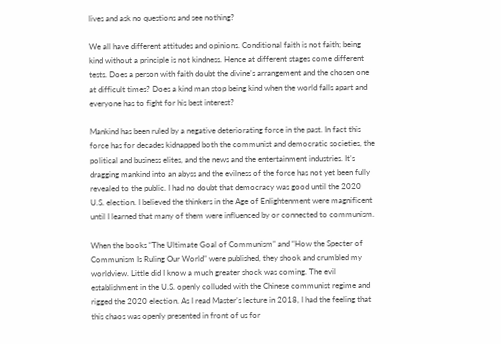lives and ask no questions and see nothing?

We all have different attitudes and opinions. Conditional faith is not faith; being kind without a principle is not kindness. Hence at different stages come different tests. Does a person with faith doubt the divine’s arrangement and the chosen one at difficult times? Does a kind man stop being kind when the world falls apart and everyone has to fight for his best interest?

Mankind has been ruled by a negative deteriorating force in the past. In fact this force has for decades kidnapped both the communist and democratic societies, the political and business elites, and the news and the entertainment industries. It’s dragging mankind into an abyss and the evilness of the force has not yet been fully revealed to the public. I had no doubt that democracy was good until the 2020 U.S. election. I believed the thinkers in the Age of Enlightenment were magnificent until I learned that many of them were influenced by or connected to communism.

When the books “The Ultimate Goal of Communism” and “How the Specter of Communism Is Ruling Our World” were published, they shook and crumbled my worldview. Little did I know a much greater shock was coming. The evil establishment in the U.S. openly colluded with the Chinese communist regime and rigged the 2020 election. As I read Master’s lecture in 2018, I had the feeling that this chaos was openly presented in front of us for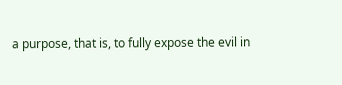a purpose, that is, to fully expose the evil in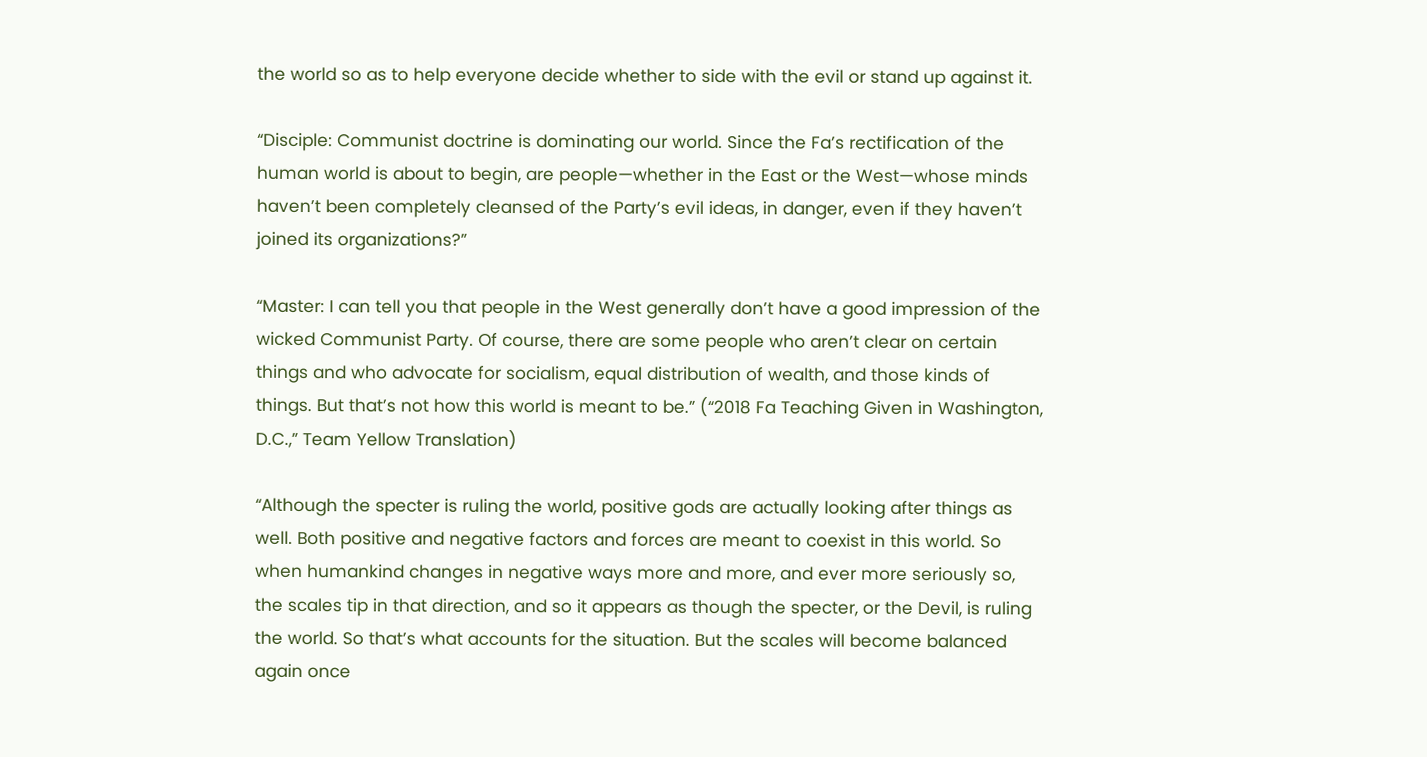the world so as to help everyone decide whether to side with the evil or stand up against it.

“Disciple: Communist doctrine is dominating our world. Since the Fa’s rectification of the human world is about to begin, are people—whether in the East or the West—whose minds haven’t been completely cleansed of the Party’s evil ideas, in danger, even if they haven’t joined its organizations?”

“Master: I can tell you that people in the West generally don’t have a good impression of the wicked Communist Party. Of course, there are some people who aren’t clear on certain things and who advocate for socialism, equal distribution of wealth, and those kinds of things. But that’s not how this world is meant to be.” (“2018 Fa Teaching Given in Washington, D.C.,” Team Yellow Translation)

“Although the specter is ruling the world, positive gods are actually looking after things as well. Both positive and negative factors and forces are meant to coexist in this world. So when humankind changes in negative ways more and more, and ever more seriously so, the scales tip in that direction, and so it appears as though the specter, or the Devil, is ruling the world. So that’s what accounts for the situation. But the scales will become balanced again once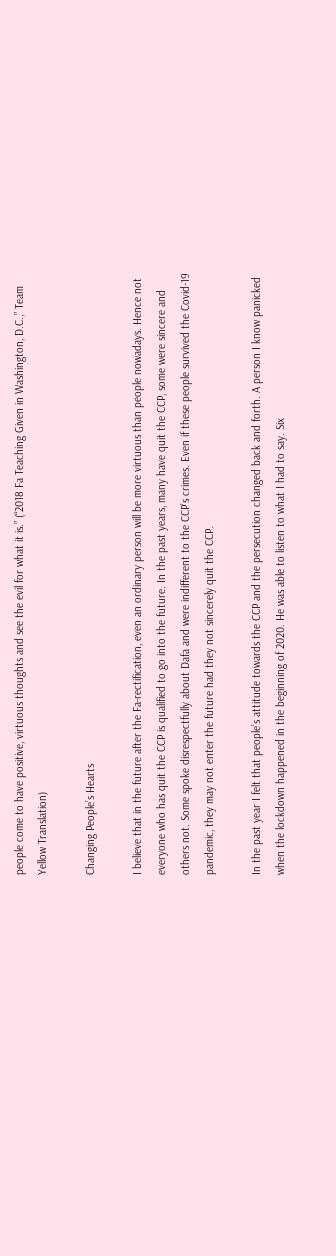people come to have positive, virtuous thoughts and see the evil for what it is.” (“2018 Fa Teaching Given in Washington, D.C.,” Team Yellow Translation)

Changing People’s Hearts

I believe that in the future after the Fa-rectification, even an ordinary person will be more virtuous than people nowadays. Hence not everyone who has quit the CCP is qualified to go into the future. In the past years, many have quit the CCP, some were sincere and others not. Some spoke disrespectfully about Dafa and were indifferent to the CCP’s crimes. Even if these people survived the Covid-19 pandemic, they may not enter the future had they not sincerely quit the CCP.

In the past year I felt that people’s attitude towards the CCP and the persecution changed back and forth. A person I know panicked when the lockdown happened in the beginning of 2020. He was able to listen to what I had to say. Six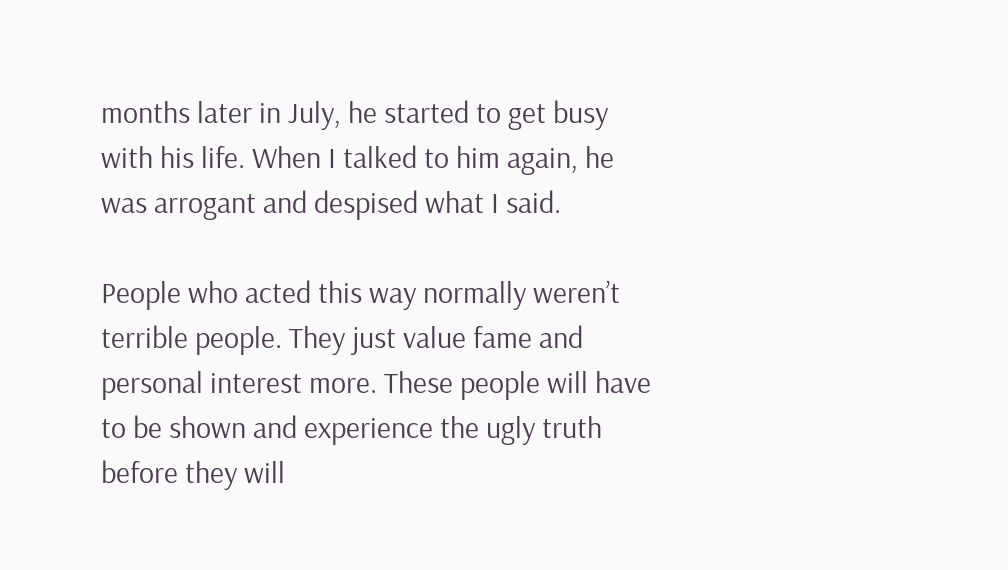months later in July, he started to get busy with his life. When I talked to him again, he was arrogant and despised what I said.

People who acted this way normally weren’t terrible people. They just value fame and personal interest more. These people will have to be shown and experience the ugly truth before they will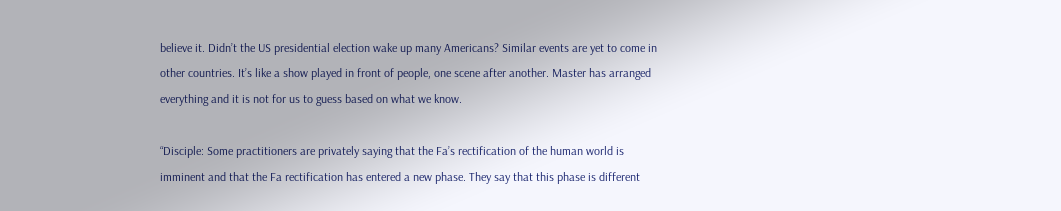believe it. Didn’t the US presidential election wake up many Americans? Similar events are yet to come in other countries. It’s like a show played in front of people, one scene after another. Master has arranged everything and it is not for us to guess based on what we know.

“Disciple: Some practitioners are privately saying that the Fa’s rectification of the human world is imminent and that the Fa rectification has entered a new phase. They say that this phase is different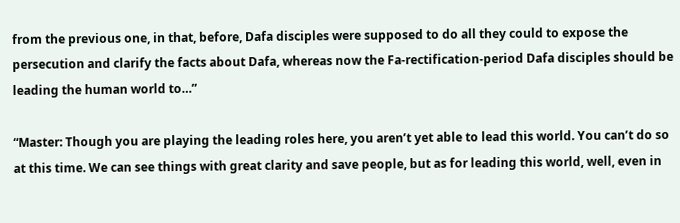from the previous one, in that, before, Dafa disciples were supposed to do all they could to expose the persecution and clarify the facts about Dafa, whereas now the Fa-rectification-period Dafa disciples should be leading the human world to…”

“Master: Though you are playing the leading roles here, you aren’t yet able to lead this world. You can’t do so at this time. We can see things with great clarity and save people, but as for leading this world, well, even in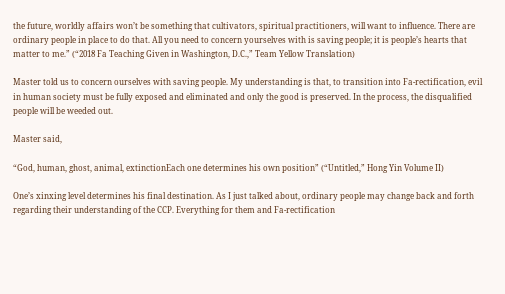the future, worldly affairs won’t be something that cultivators, spiritual practitioners, will want to influence. There are ordinary people in place to do that. All you need to concern yourselves with is saving people; it is people’s hearts that matter to me.” (“2018 Fa Teaching Given in Washington, D.C.,” Team Yellow Translation)

Master told us to concern ourselves with saving people. My understanding is that, to transition into Fa-rectification, evil in human society must be fully exposed and eliminated and only the good is preserved. In the process, the disqualified people will be weeded out.

Master said,

“God, human, ghost, animal, extinctionEach one determines his own position” (“Untitled,” Hong Yin Volume II)

One’s xinxing level determines his final destination. As I just talked about, ordinary people may change back and forth regarding their understanding of the CCP. Everything for them and Fa-rectification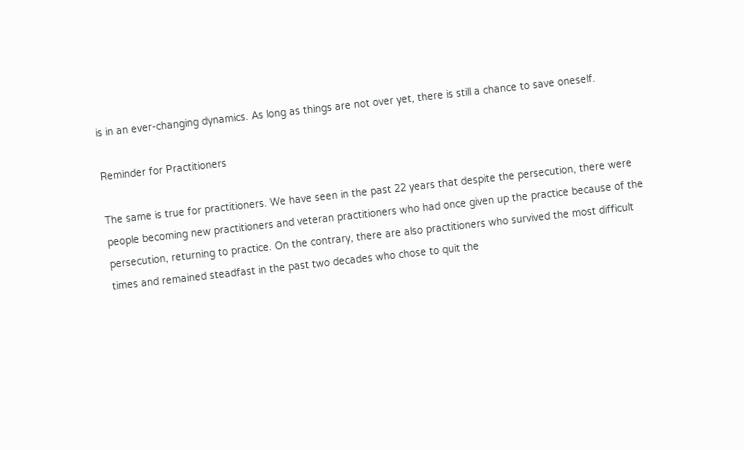is in an ever-changing dynamics. As long as things are not over yet, there is still a chance to save oneself.

Reminder for Practitioners

The same is true for practitioners. We have seen in the past 22 years that despite the persecution, there were people becoming new practitioners and veteran practitioners who had once given up the practice because of the persecution, returning to practice. On the contrary, there are also practitioners who survived the most difficult times and remained steadfast in the past two decades who chose to quit the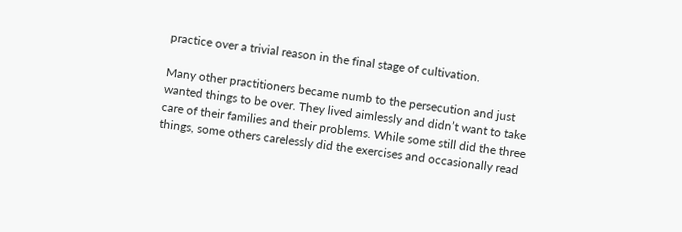practice over a trivial reason in the final stage of cultivation.

Many other practitioners became numb to the persecution and just wanted things to be over. They lived aimlessly and didn’t want to take care of their families and their problems. While some still did the three things, some others carelessly did the exercises and occasionally read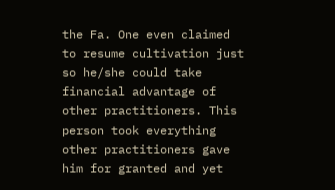the Fa. One even claimed to resume cultivation just so he/she could take financial advantage of other practitioners. This person took everything other practitioners gave him for granted and yet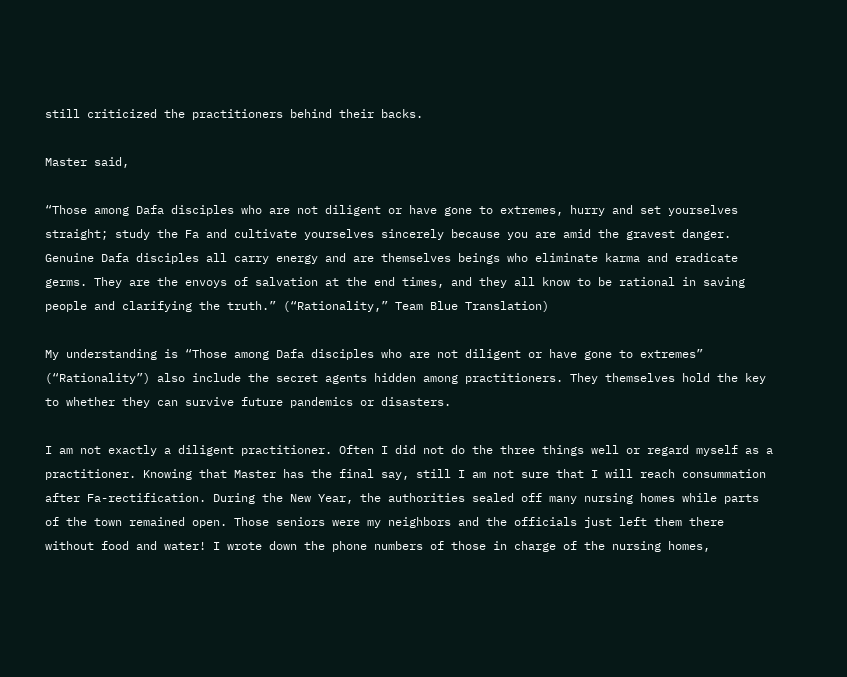still criticized the practitioners behind their backs.

Master said,

“Those among Dafa disciples who are not diligent or have gone to extremes, hurry and set yourselves straight; study the Fa and cultivate yourselves sincerely because you are amid the gravest danger. Genuine Dafa disciples all carry energy and are themselves beings who eliminate karma and eradicate germs. They are the envoys of salvation at the end times, and they all know to be rational in saving people and clarifying the truth.” (“Rationality,” Team Blue Translation)

My understanding is “Those among Dafa disciples who are not diligent or have gone to extremes” (“Rationality”) also include the secret agents hidden among practitioners. They themselves hold the key to whether they can survive future pandemics or disasters.

I am not exactly a diligent practitioner. Often I did not do the three things well or regard myself as a practitioner. Knowing that Master has the final say, still I am not sure that I will reach consummation after Fa-rectification. During the New Year, the authorities sealed off many nursing homes while parts of the town remained open. Those seniors were my neighbors and the officials just left them there without food and water! I wrote down the phone numbers of those in charge of the nursing homes,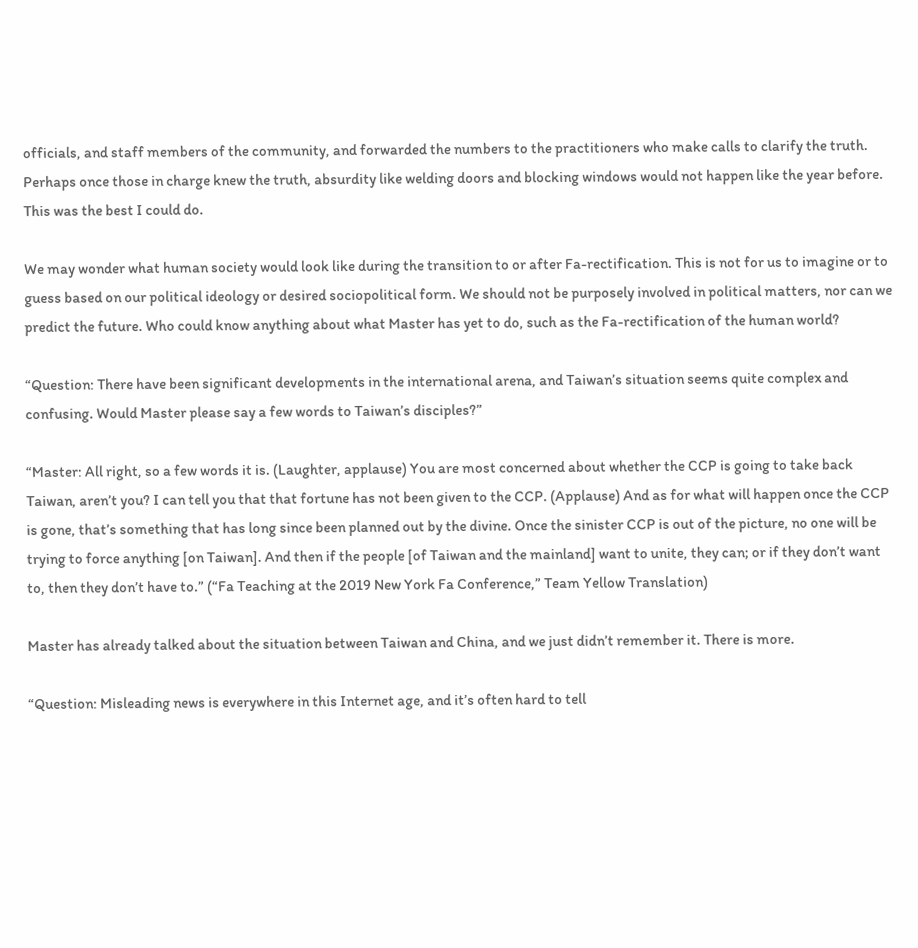officials, and staff members of the community, and forwarded the numbers to the practitioners who make calls to clarify the truth. Perhaps once those in charge knew the truth, absurdity like welding doors and blocking windows would not happen like the year before. This was the best I could do.

We may wonder what human society would look like during the transition to or after Fa-rectification. This is not for us to imagine or to guess based on our political ideology or desired sociopolitical form. We should not be purposely involved in political matters, nor can we predict the future. Who could know anything about what Master has yet to do, such as the Fa-rectification of the human world?

“Question: There have been significant developments in the international arena, and Taiwan’s situation seems quite complex and confusing. Would Master please say a few words to Taiwan’s disciples?”

“Master: All right, so a few words it is. (Laughter, applause) You are most concerned about whether the CCP is going to take back Taiwan, aren’t you? I can tell you that that fortune has not been given to the CCP. (Applause) And as for what will happen once the CCP is gone, that’s something that has long since been planned out by the divine. Once the sinister CCP is out of the picture, no one will be trying to force anything [on Taiwan]. And then if the people [of Taiwan and the mainland] want to unite, they can; or if they don’t want to, then they don’t have to.” (“Fa Teaching at the 2019 New York Fa Conference,” Team Yellow Translation)

Master has already talked about the situation between Taiwan and China, and we just didn’t remember it. There is more.

“Question: Misleading news is everywhere in this Internet age, and it’s often hard to tell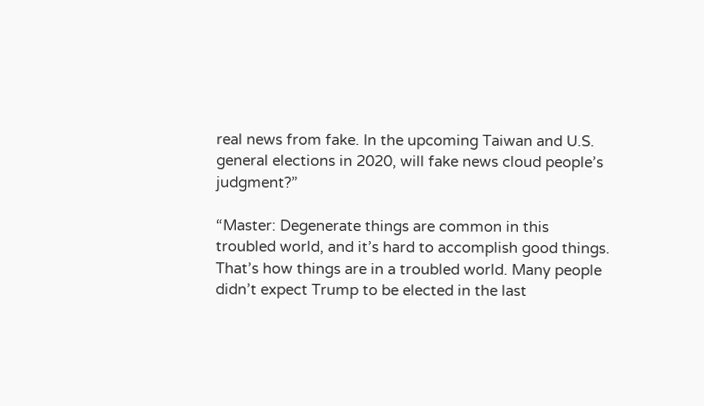real news from fake. In the upcoming Taiwan and U.S. general elections in 2020, will fake news cloud people’s judgment?”

“Master: Degenerate things are common in this troubled world, and it’s hard to accomplish good things. That’s how things are in a troubled world. Many people didn’t expect Trump to be elected in the last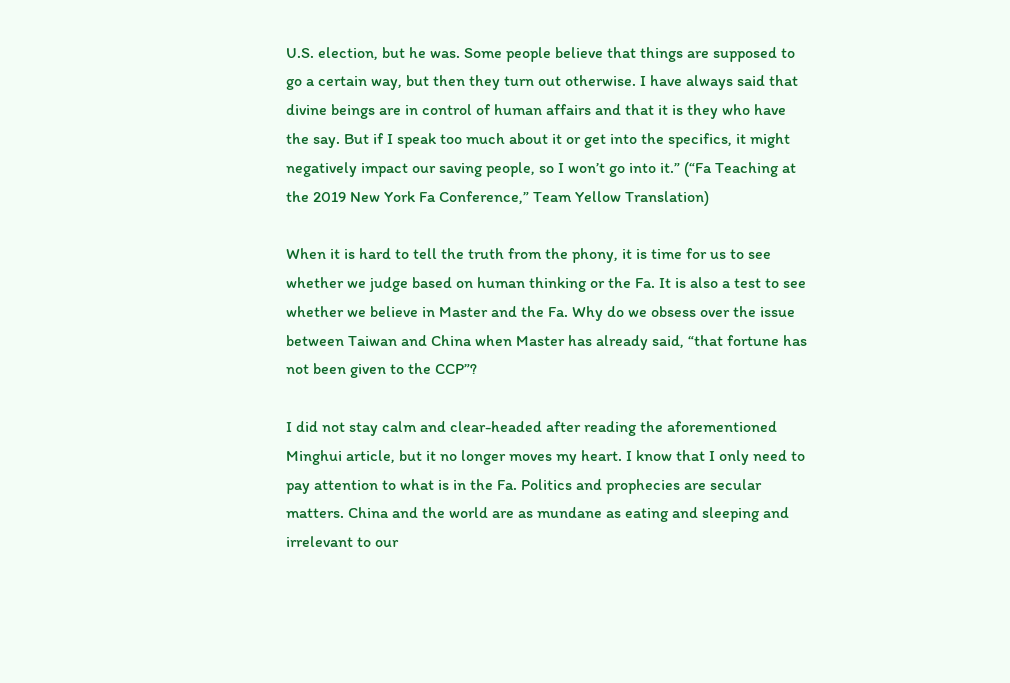U.S. election, but he was. Some people believe that things are supposed to go a certain way, but then they turn out otherwise. I have always said that divine beings are in control of human affairs and that it is they who have the say. But if I speak too much about it or get into the specifics, it might negatively impact our saving people, so I won’t go into it.” (“Fa Teaching at the 2019 New York Fa Conference,” Team Yellow Translation)

When it is hard to tell the truth from the phony, it is time for us to see whether we judge based on human thinking or the Fa. It is also a test to see whether we believe in Master and the Fa. Why do we obsess over the issue between Taiwan and China when Master has already said, “that fortune has not been given to the CCP”?

I did not stay calm and clear-headed after reading the aforementioned Minghui article, but it no longer moves my heart. I know that I only need to pay attention to what is in the Fa. Politics and prophecies are secular matters. China and the world are as mundane as eating and sleeping and irrelevant to our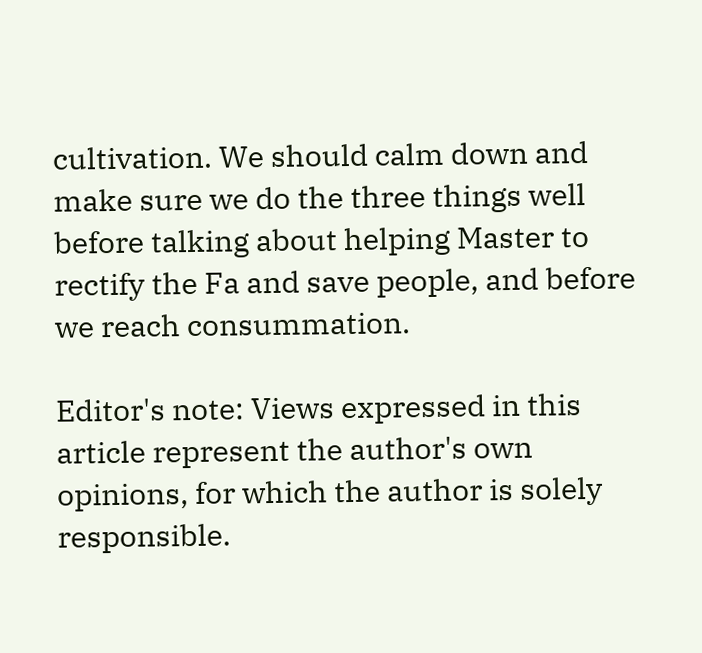cultivation. We should calm down and make sure we do the three things well before talking about helping Master to rectify the Fa and save people, and before we reach consummation.

Editor's note: Views expressed in this article represent the author's own opinions, for which the author is solely responsible.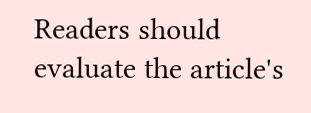Readers should evaluate the article's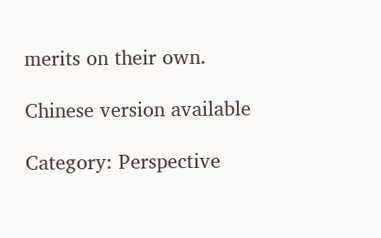merits on their own.

Chinese version available

Category: Perspective